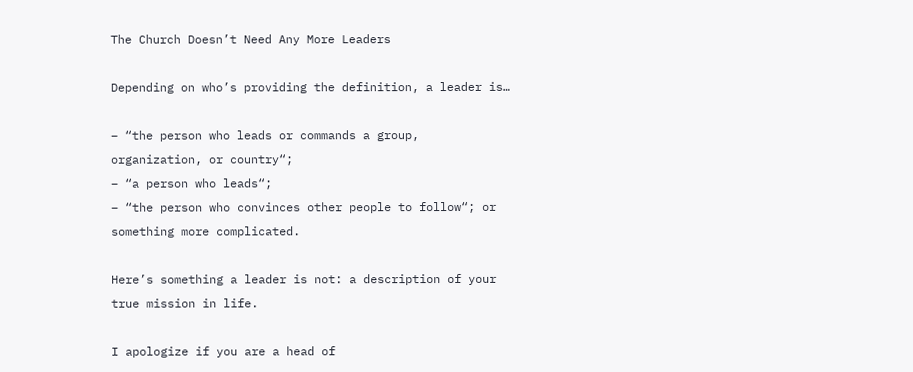The Church Doesn’t Need Any More Leaders

Depending on who’s providing the definition, a leader is…

– “the person who leads or commands a group, organization, or country“;
– “a person who leads“;
– “the person who convinces other people to follow“; or
something more complicated.

Here’s something a leader is not: a description of your true mission in life.

I apologize if you are a head of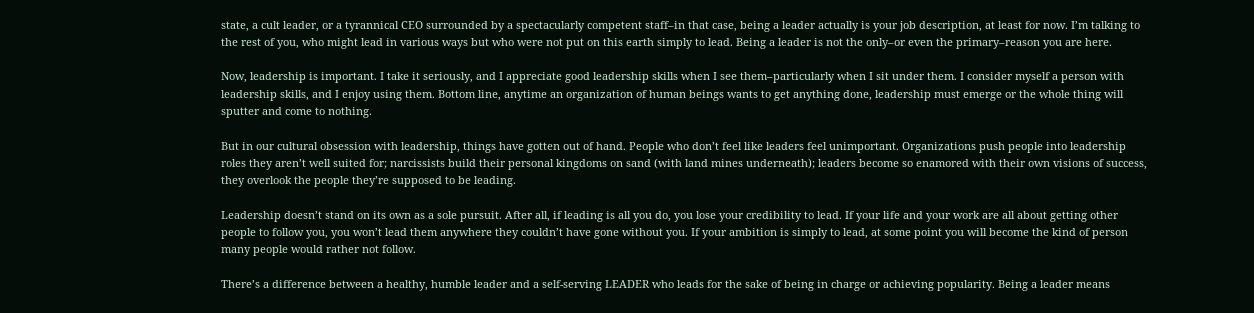state, a cult leader, or a tyrannical CEO surrounded by a spectacularly competent staff–in that case, being a leader actually is your job description, at least for now. I’m talking to the rest of you, who might lead in various ways but who were not put on this earth simply to lead. Being a leader is not the only–or even the primary–reason you are here.

Now, leadership is important. I take it seriously, and I appreciate good leadership skills when I see them–particularly when I sit under them. I consider myself a person with leadership skills, and I enjoy using them. Bottom line, anytime an organization of human beings wants to get anything done, leadership must emerge or the whole thing will sputter and come to nothing.

But in our cultural obsession with leadership, things have gotten out of hand. People who don’t feel like leaders feel unimportant. Organizations push people into leadership roles they aren’t well suited for; narcissists build their personal kingdoms on sand (with land mines underneath); leaders become so enamored with their own visions of success, they overlook the people they’re supposed to be leading.

Leadership doesn’t stand on its own as a sole pursuit. After all, if leading is all you do, you lose your credibility to lead. If your life and your work are all about getting other people to follow you, you won’t lead them anywhere they couldn’t have gone without you. If your ambition is simply to lead, at some point you will become the kind of person many people would rather not follow.

There’s a difference between a healthy, humble leader and a self-serving LEADER who leads for the sake of being in charge or achieving popularity. Being a leader means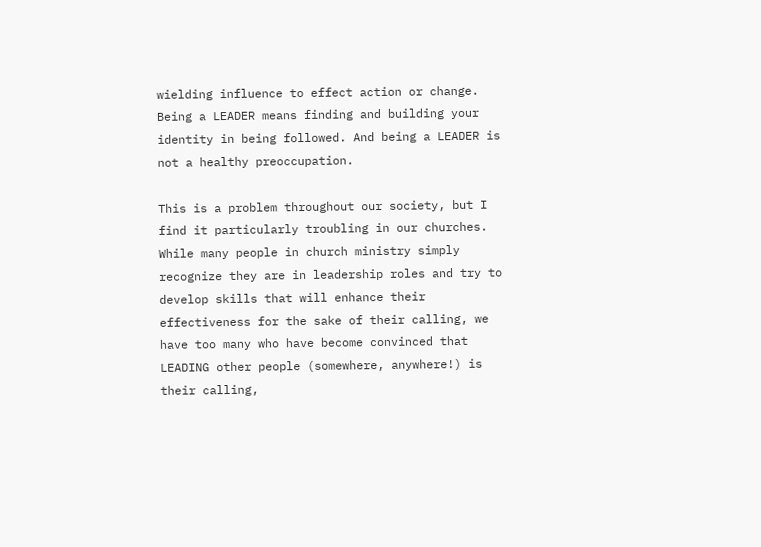wielding influence to effect action or change. Being a LEADER means finding and building your identity in being followed. And being a LEADER is not a healthy preoccupation.

This is a problem throughout our society, but I find it particularly troubling in our churches. While many people in church ministry simply recognize they are in leadership roles and try to develop skills that will enhance their effectiveness for the sake of their calling, we have too many who have become convinced that LEADING other people (somewhere, anywhere!) is their calling,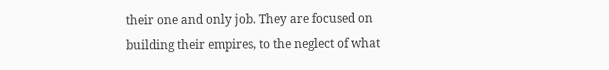their one and only job. They are focused on building their empires, to the neglect of what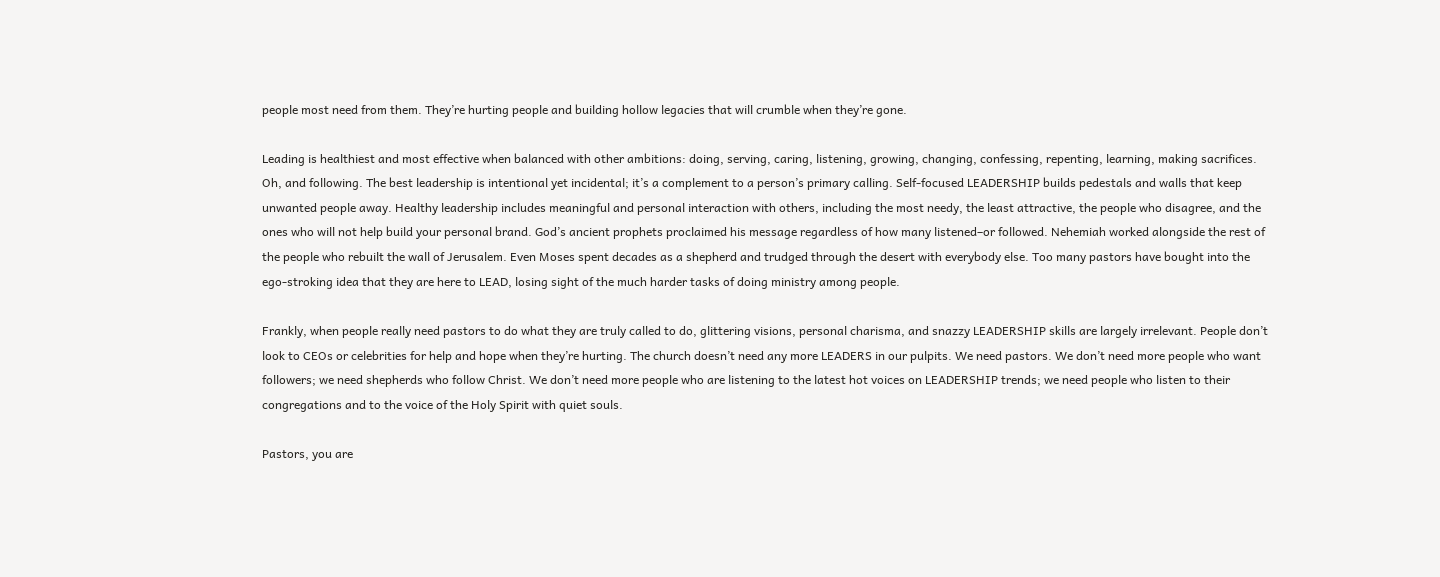people most need from them. They’re hurting people and building hollow legacies that will crumble when they’re gone.

Leading is healthiest and most effective when balanced with other ambitions: doing, serving, caring, listening, growing, changing, confessing, repenting, learning, making sacrifices. Oh, and following. The best leadership is intentional yet incidental; it’s a complement to a person’s primary calling. Self-focused LEADERSHIP builds pedestals and walls that keep unwanted people away. Healthy leadership includes meaningful and personal interaction with others, including the most needy, the least attractive, the people who disagree, and the ones who will not help build your personal brand. God’s ancient prophets proclaimed his message regardless of how many listened–or followed. Nehemiah worked alongside the rest of the people who rebuilt the wall of Jerusalem. Even Moses spent decades as a shepherd and trudged through the desert with everybody else. Too many pastors have bought into the ego-stroking idea that they are here to LEAD, losing sight of the much harder tasks of doing ministry among people.

Frankly, when people really need pastors to do what they are truly called to do, glittering visions, personal charisma, and snazzy LEADERSHIP skills are largely irrelevant. People don’t look to CEOs or celebrities for help and hope when they’re hurting. The church doesn’t need any more LEADERS in our pulpits. We need pastors. We don’t need more people who want followers; we need shepherds who follow Christ. We don’t need more people who are listening to the latest hot voices on LEADERSHIP trends; we need people who listen to their congregations and to the voice of the Holy Spirit with quiet souls.

Pastors, you are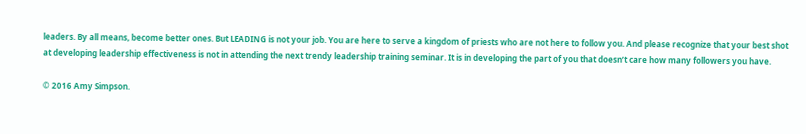leaders. By all means, become better ones. But LEADING is not your job. You are here to serve a kingdom of priests who are not here to follow you. And please recognize that your best shot at developing leadership effectiveness is not in attending the next trendy leadership training seminar. It is in developing the part of you that doesn’t care how many followers you have.

© 2016 Amy Simpson.